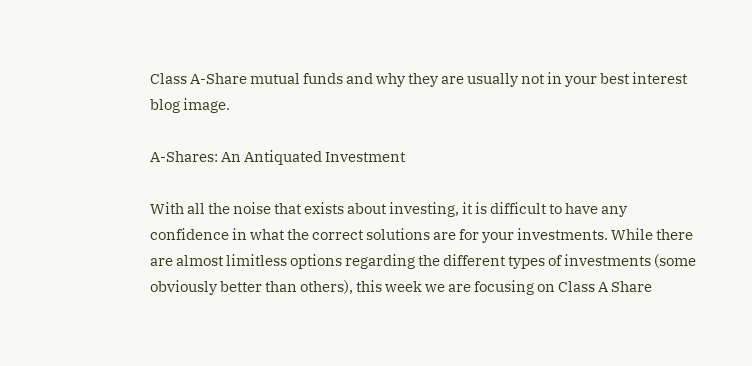Class A-Share mutual funds and why they are usually not in your best interest blog image.

A-Shares: An Antiquated Investment

With all the noise that exists about investing, it is difficult to have any confidence in what the correct solutions are for your investments. While there are almost limitless options regarding the different types of investments (some obviously better than others), this week we are focusing on Class A Share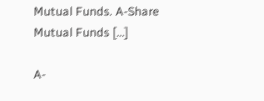Mutual Funds. A-Share Mutual Funds […]

A-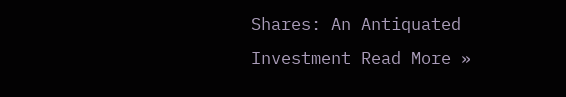Shares: An Antiquated Investment Read More »